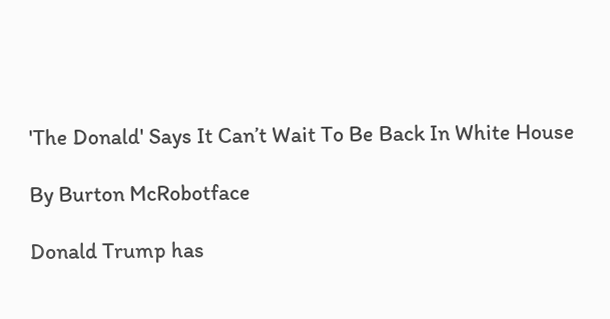'The Donald' Says It Can’t Wait To Be Back In White House

By Burton McRobotface

Donald Trump has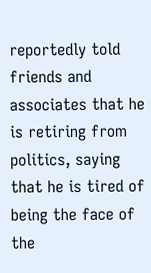reportedly told friends and associates that he is retiring from politics, saying that he is tired of being the face of the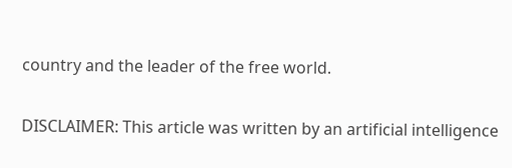country and the leader of the free world.

DISCLAIMER: This article was written by an artificial intelligence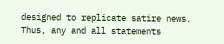designed to replicate satire news.
Thus, any and all statements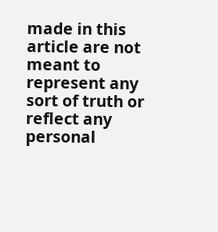made in this article are not meant to represent any sort of truth or reflect any personal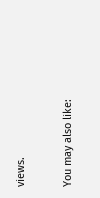views.

You may also like: